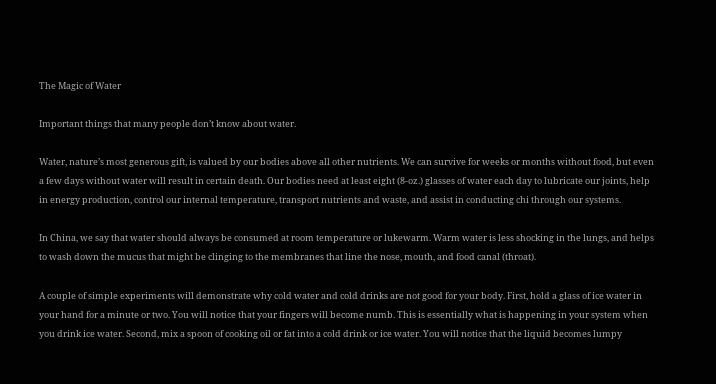The Magic of Water

Important things that many people don’t know about water.

Water, nature’s most generous gift, is valued by our bodies above all other nutrients. We can survive for weeks or months without food, but even a few days without water will result in certain death. Our bodies need at least eight (8-oz.) glasses of water each day to lubricate our joints, help in energy production, control our internal temperature, transport nutrients and waste, and assist in conducting chi through our systems.

In China, we say that water should always be consumed at room temperature or lukewarm. Warm water is less shocking in the lungs, and helps to wash down the mucus that might be clinging to the membranes that line the nose, mouth, and food canal (throat).

A couple of simple experiments will demonstrate why cold water and cold drinks are not good for your body. First, hold a glass of ice water in your hand for a minute or two. You will notice that your fingers will become numb. This is essentially what is happening in your system when you drink ice water. Second, mix a spoon of cooking oil or fat into a cold drink or ice water. You will notice that the liquid becomes lumpy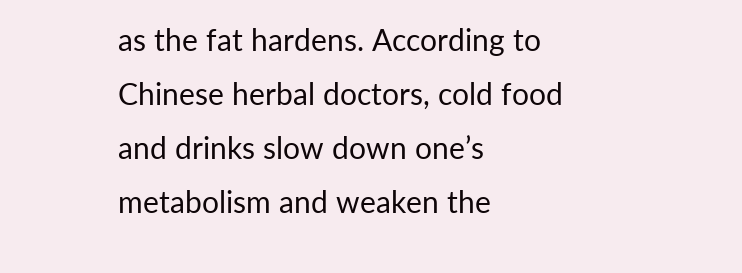as the fat hardens. According to Chinese herbal doctors, cold food and drinks slow down one’s metabolism and weaken the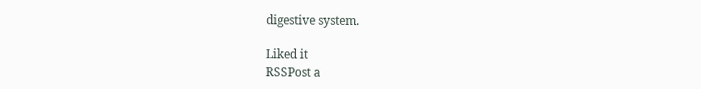digestive system.

Liked it
RSSPost a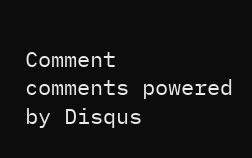Comment
comments powered by Disqus